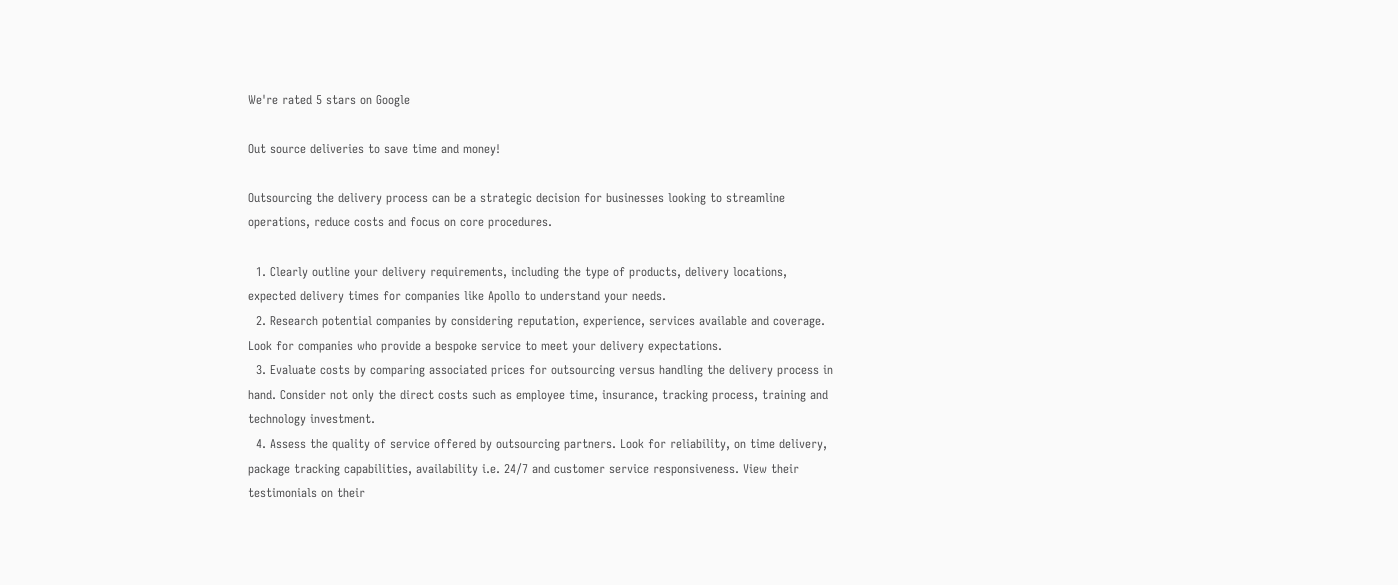We're rated 5 stars on Google

Out source deliveries to save time and money!

Outsourcing the delivery process can be a strategic decision for businesses looking to streamline operations, reduce costs and focus on core procedures.

  1. Clearly outline your delivery requirements, including the type of products, delivery locations, expected delivery times for companies like Apollo to understand your needs.
  2. Research potential companies by considering reputation, experience, services available and coverage. Look for companies who provide a bespoke service to meet your delivery expectations.
  3. Evaluate costs by comparing associated prices for outsourcing versus handling the delivery process in hand. Consider not only the direct costs such as employee time, insurance, tracking process, training and technology investment.
  4. Assess the quality of service offered by outsourcing partners. Look for reliability, on time delivery, package tracking capabilities, availability i.e. 24/7 and customer service responsiveness. View their testimonials on their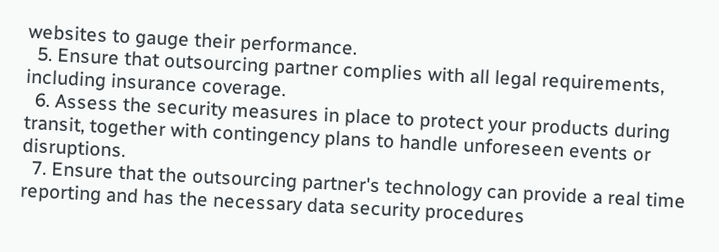websites to gauge their performance.
  5. Ensure that outsourcing partner complies with all legal requirements, including insurance coverage.
  6. Assess the security measures in place to protect your products during transit, together with contingency plans to handle unforeseen events or disruptions.
  7. Ensure that the outsourcing partner's technology can provide a real time reporting and has the necessary data security procedures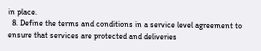in place.
  8. Define the terms and conditions in a service level agreement to ensure that services are protected and deliveries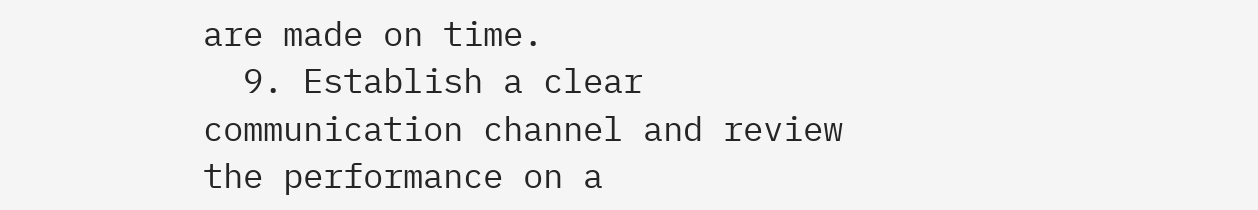are made on time.
  9. Establish a clear communication channel and review the performance on a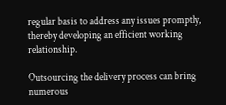regular basis to address any issues promptly, thereby developing an efficient working relationship.

Outsourcing the delivery process can bring numerous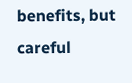benefits, but careful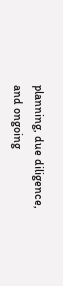planning, due diligence, and ongoing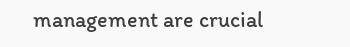management are crucial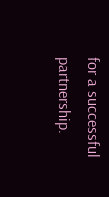for a successful partnership.